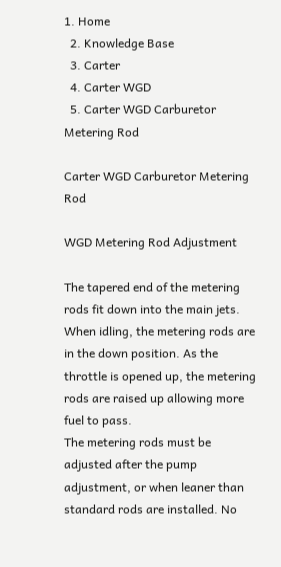1. Home
  2. Knowledge Base
  3. Carter
  4. Carter WGD
  5. Carter WGD Carburetor Metering Rod

Carter WGD Carburetor Metering Rod

WGD Metering Rod Adjustment

The tapered end of the metering rods fit down into the main jets. When idling, the metering rods are in the down position. As the throttle is opened up, the metering rods are raised up allowing more fuel to pass.
The metering rods must be adjusted after the pump adjustment, or when leaner than standard rods are installed. No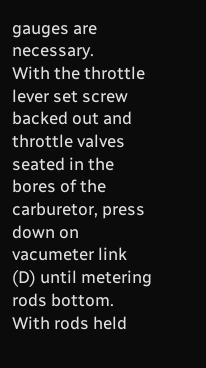gauges are necessary.
With the throttle lever set screw backed out and throttle valves seated in the bores of the carburetor, press down on vacumeter link (D) until metering rods bottom. With rods held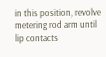in this position, revolve metering rod arm until lip contacts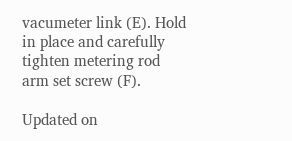vacumeter link (E). Hold in place and carefully tighten metering rod arm set screw (F).

Updated on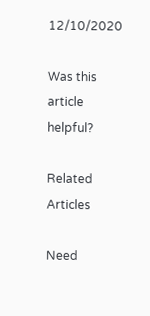12/10/2020

Was this article helpful?

Related Articles

Need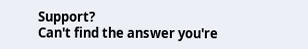Support?
Can't find the answer you're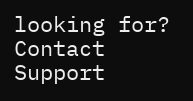looking for?
Contact Support